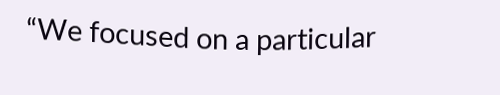“We focused on a particular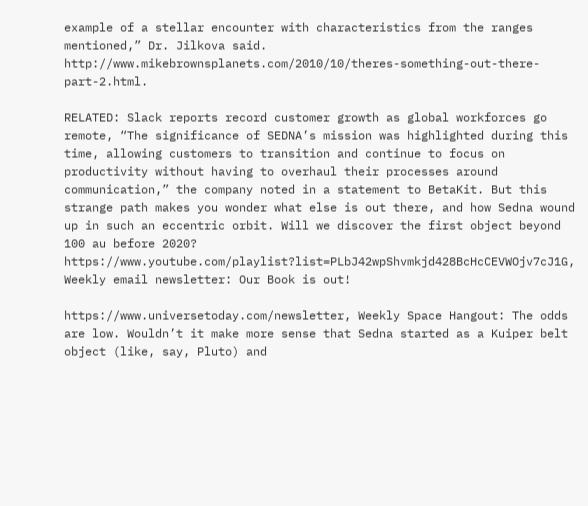example of a stellar encounter with characteristics from the ranges mentioned,” Dr. Jilkova said. http://www.mikebrownsplanets.com/2010/10/theres-something-out-there-part-2.html.

RELATED: Slack reports record customer growth as global workforces go remote, “The significance of SEDNA’s mission was highlighted during this time, allowing customers to transition and continue to focus on productivity without having to overhaul their processes around communication,” the company noted in a statement to BetaKit. But this strange path makes you wonder what else is out there, and how Sedna wound up in such an eccentric orbit. Will we discover the first object beyond 100 au before 2020? https://www.youtube.com/playlist?list=PLbJ42wpShvmkjd428BcHcCEVWOjv7cJ1G, Weekly email newsletter: Our Book is out!

https://www.universetoday.com/newsletter, Weekly Space Hangout: The odds are low. Wouldn’t it make more sense that Sedna started as a Kuiper belt object (like, say, Pluto) and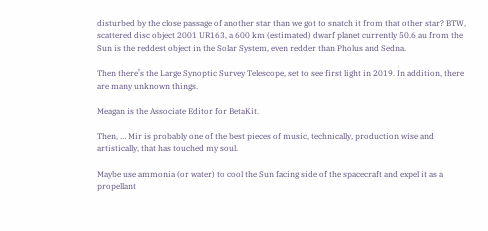disturbed by the close passage of another star than we got to snatch it from that other star? BTW, scattered disc object 2001 UR163, a 600 km (estimated) dwarf planet currently 50.6 au from the Sun is the reddest object in the Solar System, even redder than Pholus and Sedna.

Then there’s the Large Synoptic Survey Telescope, set to see first light in 2019. In addition, there are many unknown things.

Meagan is the Associate Editor for BetaKit.

Then, … Mir is probably one of the best pieces of music, technically, production wise and artistically, that has touched my soul.

Maybe use ammonia (or water) to cool the Sun facing side of the spacecraft and expel it as a propellant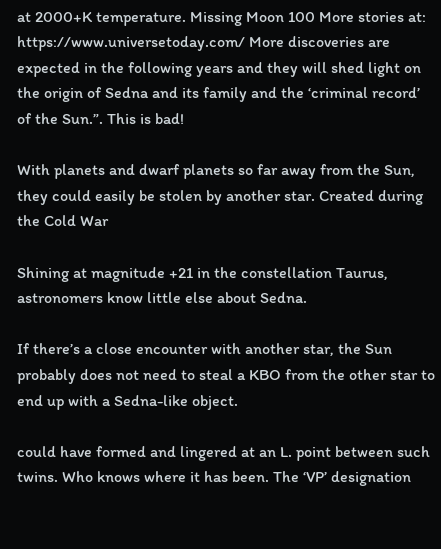at 2000+K temperature. Missing Moon 100 More stories at: https://www.universetoday.com/ More discoveries are expected in the following years and they will shed light on the origin of Sedna and its family and the ‘criminal record’ of the Sun.”. This is bad!

With planets and dwarf planets so far away from the Sun, they could easily be stolen by another star. Created during the Cold War

Shining at magnitude +21 in the constellation Taurus, astronomers know little else about Sedna.

If there’s a close encounter with another star, the Sun probably does not need to steal a KBO from the other star to end up with a Sedna-like object.

could have formed and lingered at an L. point between such twins. Who knows where it has been. The ‘VP’ designation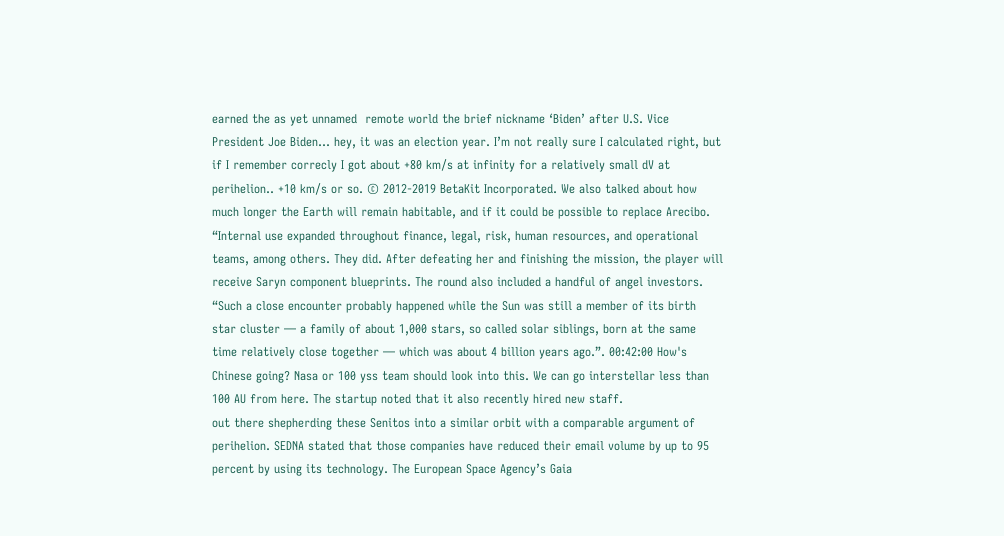earned the as yet unnamed  remote world the brief nickname ‘Biden’ after U.S. Vice President Joe Biden… hey, it was an election year. I’m not really sure I calculated right, but if I remember correcly I got about +80 km/s at infinity for a relatively small dV at perihelion.. +10 km/s or so. © 2012-2019 BetaKit Incorporated. We also talked about how much longer the Earth will remain habitable, and if it could be possible to replace Arecibo. “Internal use expanded throughout finance, legal, risk, human resources, and operational teams, among others. They did. After defeating her and finishing the mission, the player will receive Saryn component blueprints. The round also included a handful of angel investors. “Such a close encounter probably happened while the Sun was still a member of its birth star cluster — a family of about 1,000 stars, so called solar siblings, born at the same time relatively close together — which was about 4 billion years ago.”. 00:42:00 How's Chinese going? Nasa or 100 yss team should look into this. We can go interstellar less than 100 AU from here. The startup noted that it also recently hired new staff.
out there shepherding these Senitos into a similar orbit with a comparable argument of perihelion. SEDNA stated that those companies have reduced their email volume by up to 95 percent by using its technology. The European Space Agency’s Gaia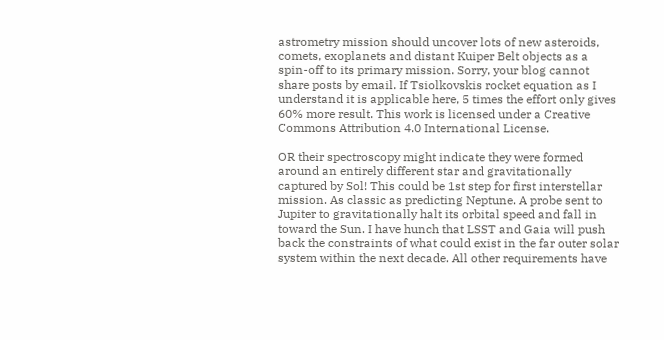astrometry mission should uncover lots of new asteroids, comets, exoplanets and distant Kuiper Belt objects as a spin-off to its primary mission. Sorry, your blog cannot share posts by email. If Tsiolkovskis rocket equation as I understand it is applicable here, 5 times the effort only gives 60% more result. This work is licensed under a Creative Commons Attribution 4.0 International License.

OR their spectroscopy might indicate they were formed around an entirely different star and gravitationally captured by Sol! This could be 1st step for first interstellar mission. As classic as predicting Neptune. A probe sent to Jupiter to gravitationally halt its orbital speed and fall in toward the Sun. I have hunch that LSST and Gaia will push back the constraints of what could exist in the far outer solar system within the next decade. All other requirements have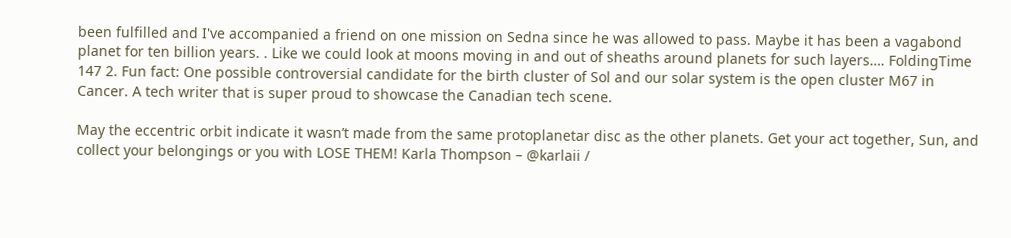been fulfilled and I've accompanied a friend on one mission on Sedna since he was allowed to pass. Maybe it has been a vagabond planet for ten billion years. . Like we could look at moons moving in and out of sheaths around planets for such layers…. FoldingTime 147 2. Fun fact: One possible controversial candidate for the birth cluster of Sol and our solar system is the open cluster M67 in Cancer. A tech writer that is super proud to showcase the Canadian tech scene.

May the eccentric orbit indicate it wasn’t made from the same protoplanetar disc as the other planets. Get your act together, Sun, and collect your belongings or you with LOSE THEM! Karla Thompson – @karlaii /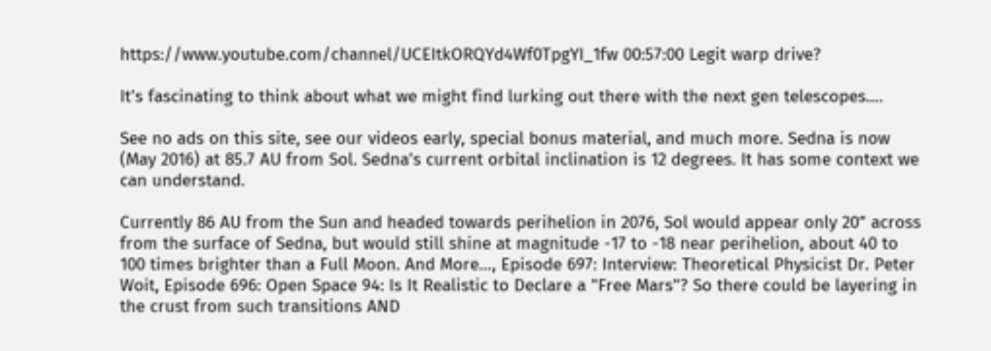https://www.youtube.com/channel/UCEItkORQYd4Wf0TpgYI_1fw 00:57:00 Legit warp drive?

It’s fascinating to think about what we might find lurking out there with the next gen telescopes….

See no ads on this site, see our videos early, special bonus material, and much more. Sedna is now (May 2016) at 85.7 AU from Sol. Sedna’s current orbital inclination is 12 degrees. It has some context we can understand.

Currently 86 AU from the Sun and headed towards perihelion in 2076, Sol would appear only 20” across from the surface of Sedna, but would still shine at magnitude -17 to -18 near perihelion, about 40 to 100 times brighter than a Full Moon. And More…, Episode 697: Interview: Theoretical Physicist Dr. Peter Woit, Episode 696: Open Space 94: Is It Realistic to Declare a "Free Mars"? So there could be layering in the crust from such transitions AND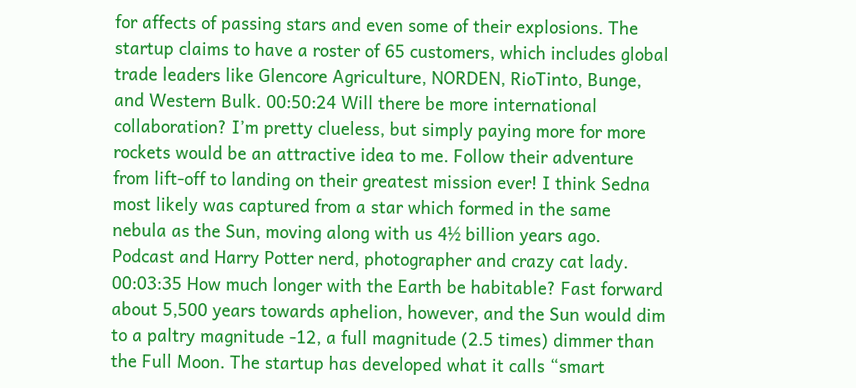for affects of passing stars and even some of their explosions. The startup claims to have a roster of 65 customers, which includes global trade leaders like Glencore Agriculture, NORDEN, RioTinto, Bunge, and Western Bulk. 00:50:24 Will there be more international collaboration? I’m pretty clueless, but simply paying more for more rockets would be an attractive idea to me. Follow their adventure from lift-off to landing on their greatest mission ever! I think Sedna most likely was captured from a star which formed in the same nebula as the Sun, moving along with us 4½ billion years ago. Podcast and Harry Potter nerd, photographer and crazy cat lady. 00:03:35 How much longer with the Earth be habitable? Fast forward about 5,500 years towards aphelion, however, and the Sun would dim to a paltry magnitude -12, a full magnitude (2.5 times) dimmer than the Full Moon. The startup has developed what it calls “smart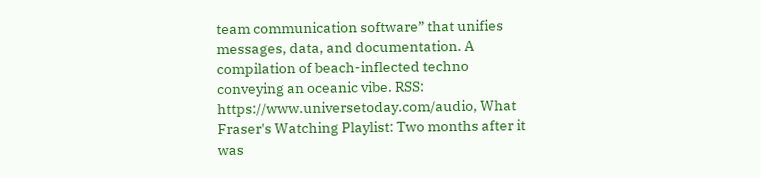team communication software” that unifies messages, data, and documentation. A compilation of beach-inflected techno conveying an oceanic vibe. RSS: https://www.universetoday.com/audio, What Fraser's Watching Playlist: Two months after it was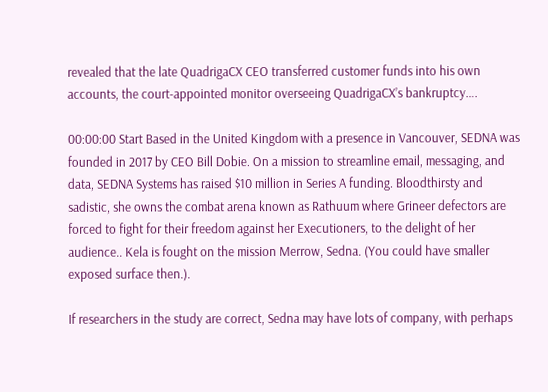revealed that the late QuadrigaCX CEO transferred customer funds into his own accounts, the court-appointed monitor overseeing QuadrigaCX’s bankruptcy….

00:00:00 Start Based in the United Kingdom with a presence in Vancouver, SEDNA was founded in 2017 by CEO Bill Dobie. On a mission to streamline email, messaging, and data, SEDNA Systems has raised $10 million in Series A funding. Bloodthirsty and sadistic, she owns the combat arena known as Rathuum where Grineer defectors are forced to fight for their freedom against her Executioners, to the delight of her audience.. Kela is fought on the mission Merrow, Sedna. (You could have smaller exposed surface then.).

If researchers in the study are correct, Sedna may have lots of company, with perhaps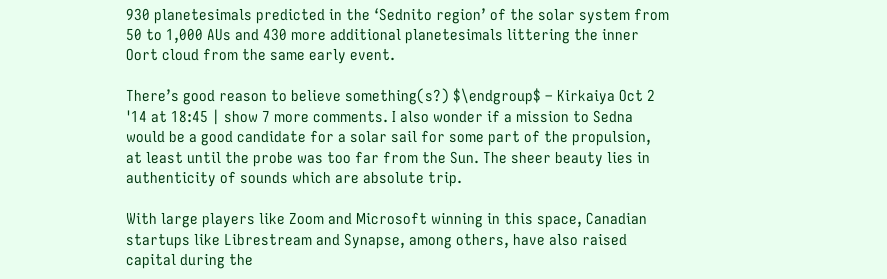930 planetesimals predicted in the ‘Sednito region’ of the solar system from 50 to 1,000 AUs and 430 more additional planetesimals littering the inner Oort cloud from the same early event.

There’s good reason to believe something(s?) $\endgroup$ – Kirkaiya Oct 2 '14 at 18:45 | show 7 more comments. I also wonder if a mission to Sedna would be a good candidate for a solar sail for some part of the propulsion, at least until the probe was too far from the Sun. The sheer beauty lies in authenticity of sounds which are absolute trip.

With large players like Zoom and Microsoft winning in this space, Canadian startups like Librestream and Synapse, among others, have also raised capital during the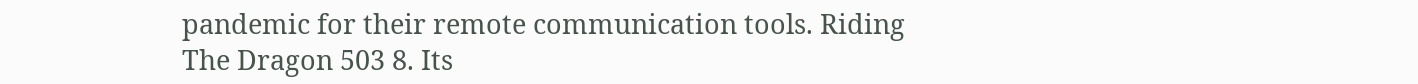pandemic for their remote communication tools. Riding The Dragon 503 8. Its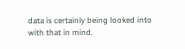data is certainly being looked into with that in mind.